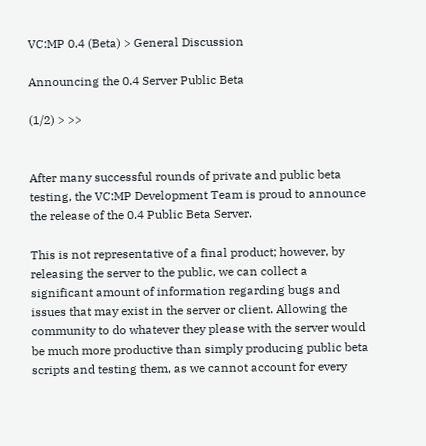VC:MP 0.4 (Beta) > General Discussion

Announcing the 0.4 Server Public Beta

(1/2) > >>


After many successful rounds of private and public beta testing, the VC:MP Development Team is proud to announce the release of the 0.4 Public Beta Server.

This is not representative of a final product; however, by releasing the server to the public, we can collect a significant amount of information regarding bugs and issues that may exist in the server or client. Allowing the community to do whatever they please with the server would be much more productive than simply producing public beta scripts and testing them, as we cannot account for every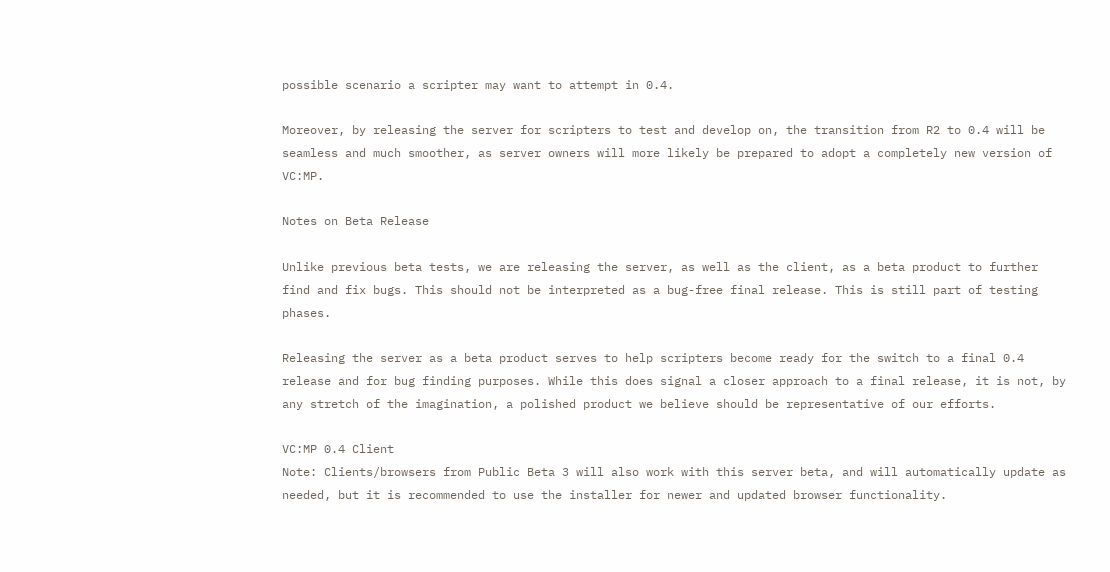possible scenario a scripter may want to attempt in 0.4.

Moreover, by releasing the server for scripters to test and develop on, the transition from R2 to 0.4 will be seamless and much smoother, as server owners will more likely be prepared to adopt a completely new version of VC:MP.

Notes on Beta Release

Unlike previous beta tests, we are releasing the server, as well as the client, as a beta product to further find and fix bugs. This should not be interpreted as a bug-free final release. This is still part of testing phases.

Releasing the server as a beta product serves to help scripters become ready for the switch to a final 0.4 release and for bug finding purposes. While this does signal a closer approach to a final release, it is not, by any stretch of the imagination, a polished product we believe should be representative of our efforts.

VC:MP 0.4 Client
Note: Clients/browsers from Public Beta 3 will also work with this server beta, and will automatically update as needed, but it is recommended to use the installer for newer and updated browser functionality.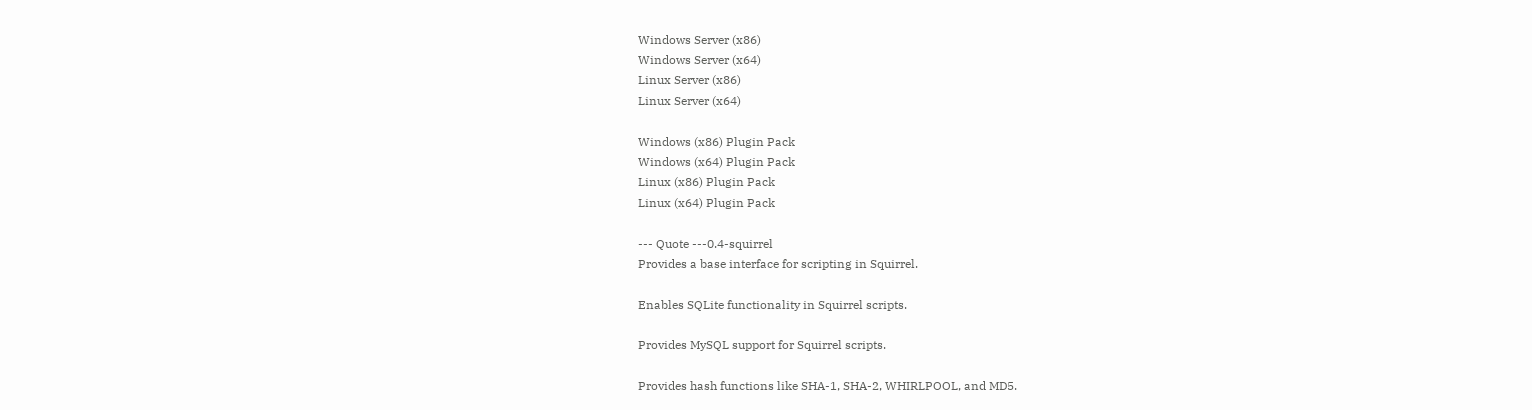Windows Server (x86)
Windows Server (x64)
Linux Server (x86)
Linux Server (x64)

Windows (x86) Plugin Pack
Windows (x64) Plugin Pack
Linux (x86) Plugin Pack
Linux (x64) Plugin Pack

--- Quote ---0.4-squirrel
Provides a base interface for scripting in Squirrel.

Enables SQLite functionality in Squirrel scripts.

Provides MySQL support for Squirrel scripts.

Provides hash functions like SHA-1, SHA-2, WHIRLPOOL, and MD5.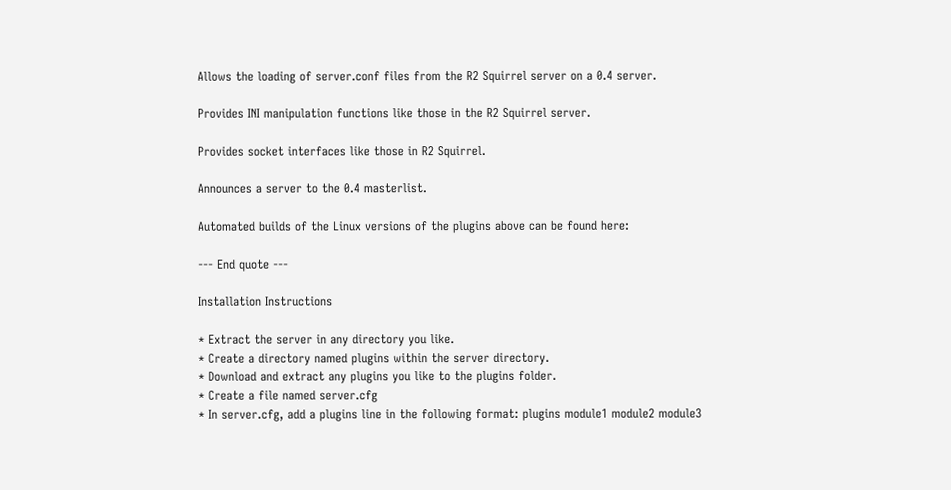Allows the loading of server.conf files from the R2 Squirrel server on a 0.4 server.

Provides INI manipulation functions like those in the R2 Squirrel server.

Provides socket interfaces like those in R2 Squirrel.

Announces a server to the 0.4 masterlist.

Automated builds of the Linux versions of the plugins above can be found here:

--- End quote ---

Installation Instructions

* Extract the server in any directory you like.
* Create a directory named plugins within the server directory.
* Download and extract any plugins you like to the plugins folder.
* Create a file named server.cfg
* In server.cfg, add a plugins line in the following format: plugins module1 module2 module3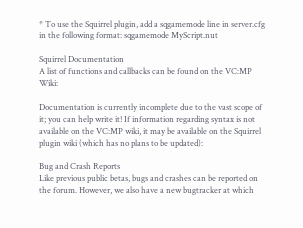* To use the Squirrel plugin, add a sqgamemode line in server.cfg in the following format: sqgamemode MyScript.nut

Squirrel Documentation
A list of functions and callbacks can be found on the VC:MP Wiki:

Documentation is currently incomplete due to the vast scope of it; you can help write it! If information regarding syntax is not available on the VC:MP wiki, it may be available on the Squirrel plugin wiki (which has no plans to be updated):

Bug and Crash Reports
Like previous public betas, bugs and crashes can be reported on the forum. However, we also have a new bugtracker at which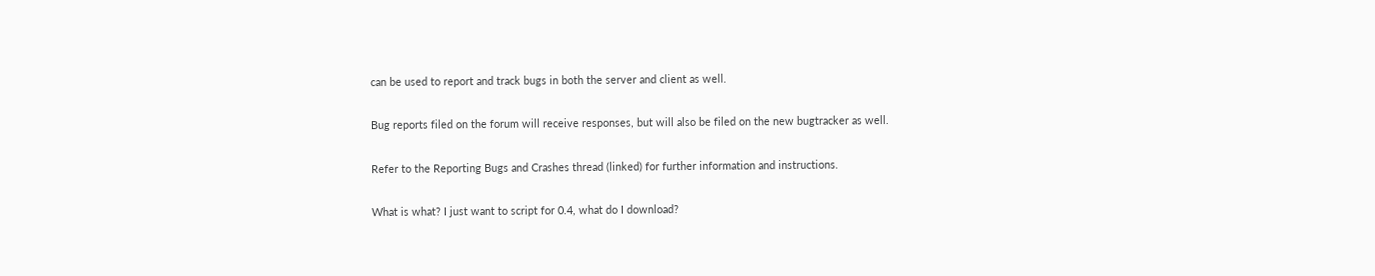can be used to report and track bugs in both the server and client as well.

Bug reports filed on the forum will receive responses, but will also be filed on the new bugtracker as well.

Refer to the Reporting Bugs and Crashes thread (linked) for further information and instructions.

What is what? I just want to script for 0.4, what do I download?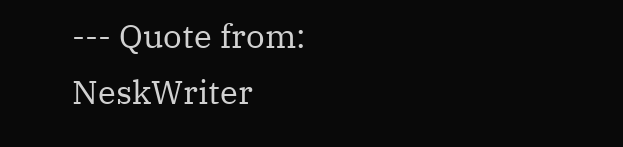--- Quote from: NeskWriter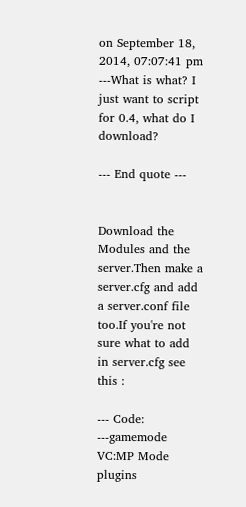on September 18, 2014, 07:07:41 pm ---What is what? I just want to script for 0.4, what do I download?

--- End quote ---


Download the Modules and the server.Then make a server.cfg and add a server.conf file too.If you're not sure what to add in server.cfg see this :

--- Code: ---gamemode VC:MP Mode
plugins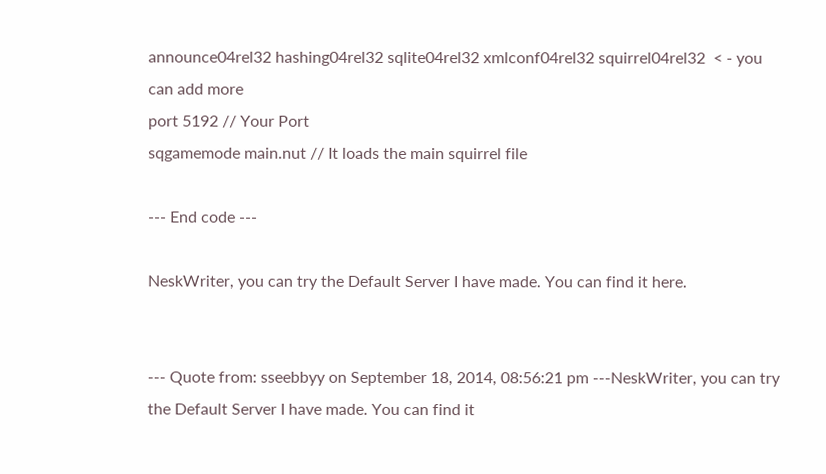announce04rel32 hashing04rel32 sqlite04rel32 xmlconf04rel32 squirrel04rel32  < - you can add more
port 5192 // Your Port
sqgamemode main.nut // It loads the main squirrel file

--- End code ---

NeskWriter, you can try the Default Server I have made. You can find it here.


--- Quote from: sseebbyy on September 18, 2014, 08:56:21 pm ---NeskWriter, you can try the Default Server I have made. You can find it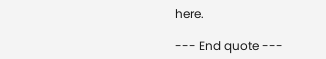here.

--- End quote ---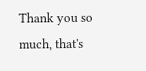Thank you so much, that's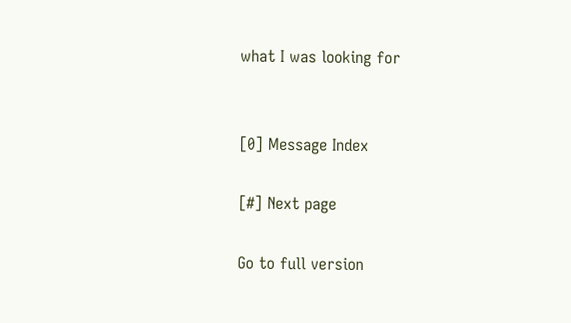what I was looking for


[0] Message Index

[#] Next page

Go to full version